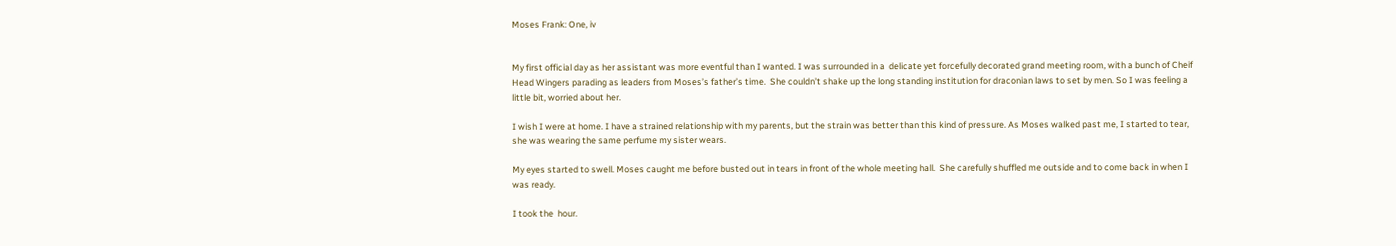Moses Frank: One, iv


My first official day as her assistant was more eventful than I wanted. I was surrounded in a  delicate yet forcefully decorated grand meeting room, with a bunch of Cheif Head Wingers parading as leaders from Moses’s father’s time.  She couldn’t shake up the long standing institution for draconian laws to set by men. So I was feeling a little bit, worried about her.

I wish I were at home. I have a strained relationship with my parents, but the strain was better than this kind of pressure. As Moses walked past me, I started to tear, she was wearing the same perfume my sister wears.

My eyes started to swell. Moses caught me before busted out in tears in front of the whole meeting hall.  She carefully shuffled me outside and to come back in when I was ready.

I took the  hour.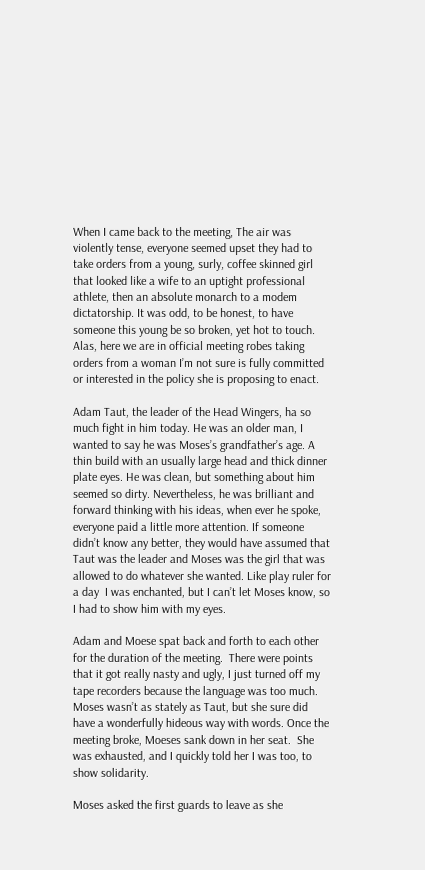When I came back to the meeting, The air was violently tense, everyone seemed upset they had to take orders from a young, surly, coffee skinned girl that looked like a wife to an uptight professional athlete, then an absolute monarch to a modem dictatorship. It was odd, to be honest, to have someone this young be so broken, yet hot to touch.  Alas, here we are in official meeting robes taking orders from a woman I’m not sure is fully committed or interested in the policy she is proposing to enact.

Adam Taut, the leader of the Head Wingers, ha so much fight in him today. He was an older man, I wanted to say he was Moses’s grandfather’s age. A thin build with an usually large head and thick dinner plate eyes. He was clean, but something about him seemed so dirty. Nevertheless, he was brilliant and forward thinking with his ideas, when ever he spoke, everyone paid a little more attention. If someone didn’t know any better, they would have assumed that Taut was the leader and Moses was the girl that was allowed to do whatever she wanted. Like play ruler for a day  I was enchanted, but I can’t let Moses know, so I had to show him with my eyes.

Adam and Moese spat back and forth to each other for the duration of the meeting.  There were points that it got really nasty and ugly, I just turned off my tape recorders because the language was too much. Moses wasn’t as stately as Taut, but she sure did have a wonderfully hideous way with words. Once the meeting broke, Moeses sank down in her seat.  She was exhausted, and I quickly told her I was too, to show solidarity.

Moses asked the first guards to leave as she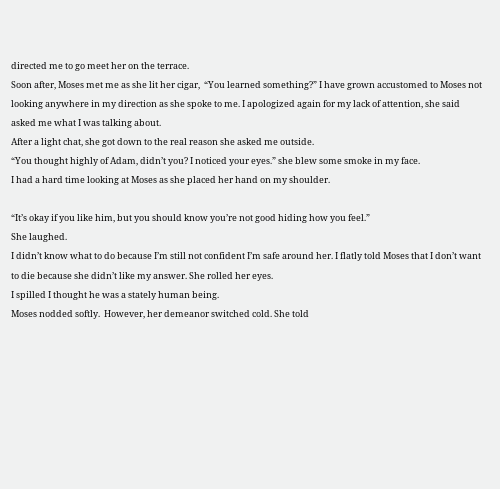directed me to go meet her on the terrace.
Soon after, Moses met me as she lit her cigar,  “You learned something?” I have grown accustomed to Moses not looking anywhere in my direction as she spoke to me. I apologized again for my lack of attention, she said asked me what I was talking about.
After a light chat, she got down to the real reason she asked me outside.
“You thought highly of Adam, didn’t you? I noticed your eyes.” she blew some smoke in my face.
I had a hard time looking at Moses as she placed her hand on my shoulder.

“It’s okay if you like him, but you should know you’re not good hiding how you feel.”
She laughed.
I didn’t know what to do because I’m still not confident I’m safe around her. I flatly told Moses that I don’t want to die because she didn’t like my answer. She rolled her eyes.
I spilled I thought he was a stately human being.
Moses nodded softly.  However, her demeanor switched cold. She told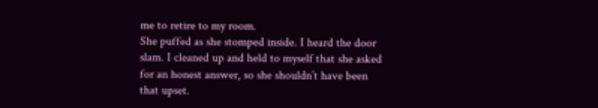me to retire to my room.
She puffed as she stomped inside. I heard the door slam. I cleaned up and held to myself that she asked for an honest answer, so she shouldn’t have been that upset.